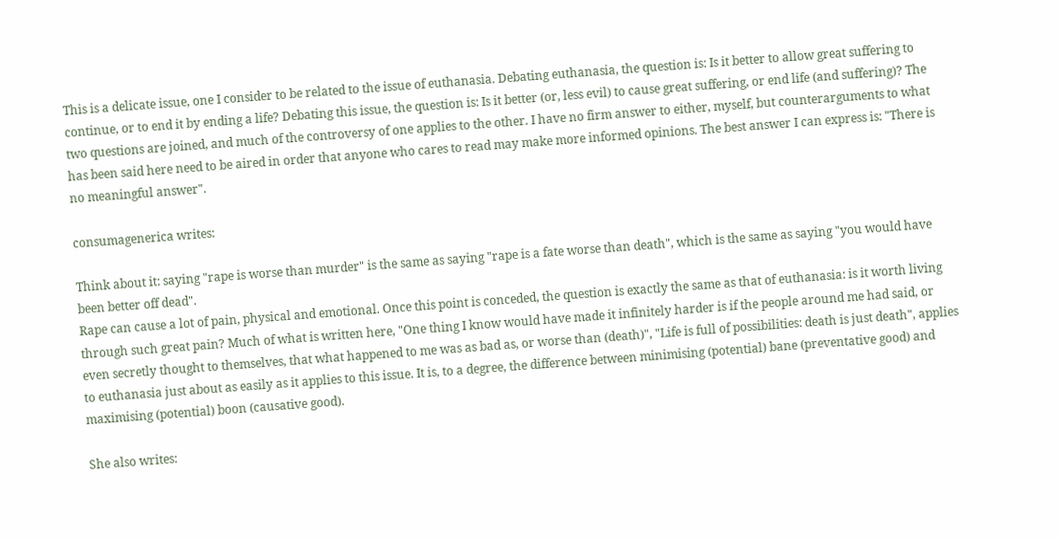This is a delicate issue, one I consider to be related to the issue of euthanasia. Debating euthanasia, the question is: Is it better to allow great suffering to continue, or to end it by ending a life? Debating this issue, the question is: Is it better (or, less evil) to cause great suffering, or end life (and suffering)? The two questions are joined, and much of the controversy of one applies to the other. I have no firm answer to either, myself, but counterarguments to what has been said here need to be aired in order that anyone who cares to read may make more informed opinions. The best answer I can express is: "There is no meaningful answer".

consumagenerica writes:

Think about it: saying "rape is worse than murder" is the same as saying "rape is a fate worse than death", which is the same as saying "you would have been better off dead".
Rape can cause a lot of pain, physical and emotional. Once this point is conceded, the question is exactly the same as that of euthanasia: is it worth living through such great pain? Much of what is written here, "One thing I know would have made it infinitely harder is if the people around me had said, or even secretly thought to themselves, that what happened to me was as bad as, or worse than (death)", "Life is full of possibilities: death is just death", applies to euthanasia just about as easily as it applies to this issue. It is, to a degree, the difference between minimising (potential) bane (preventative good) and maximising (potential) boon (causative good).

She also writes: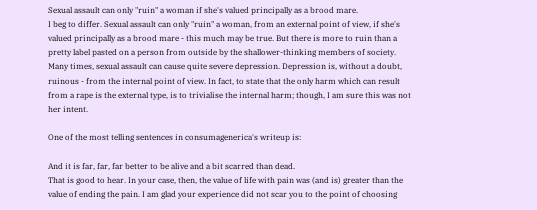Sexual assault can only "ruin" a woman if she's valued principally as a brood mare.
I beg to differ. Sexual assault can only "ruin" a woman, from an external point of view, if she's valued principally as a brood mare - this much may be true. But there is more to ruin than a pretty label pasted on a person from outside by the shallower-thinking members of society. Many times, sexual assault can cause quite severe depression. Depression is, without a doubt, ruinous - from the internal point of view. In fact, to state that the only harm which can result from a rape is the external type, is to trivialise the internal harm; though, I am sure this was not her intent.

One of the most telling sentences in consumagenerica's writeup is:

And it is far, far, far better to be alive and a bit scarred than dead.
That is good to hear. In your case, then, the value of life with pain was (and is) greater than the value of ending the pain. I am glad your experience did not scar you to the point of choosing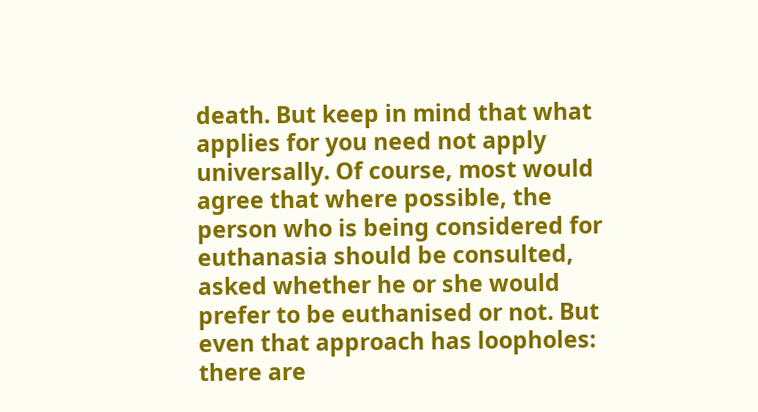death. But keep in mind that what applies for you need not apply universally. Of course, most would agree that where possible, the person who is being considered for euthanasia should be consulted, asked whether he or she would prefer to be euthanised or not. But even that approach has loopholes: there are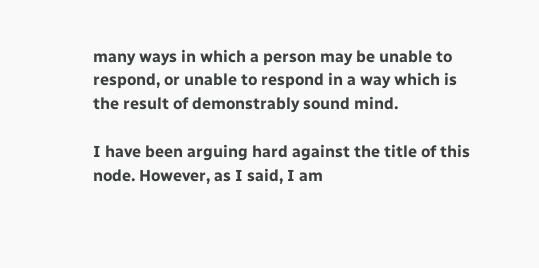many ways in which a person may be unable to respond, or unable to respond in a way which is the result of demonstrably sound mind.

I have been arguing hard against the title of this node. However, as I said, I am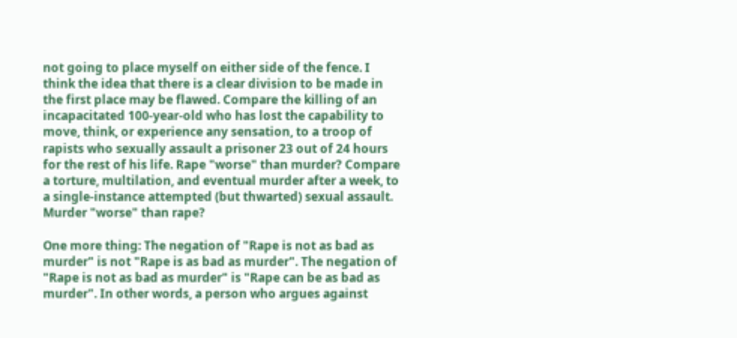not going to place myself on either side of the fence. I think the idea that there is a clear division to be made in the first place may be flawed. Compare the killing of an incapacitated 100-year-old who has lost the capability to move, think, or experience any sensation, to a troop of rapists who sexually assault a prisoner 23 out of 24 hours for the rest of his life. Rape "worse" than murder? Compare a torture, multilation, and eventual murder after a week, to a single-instance attempted (but thwarted) sexual assault. Murder "worse" than rape?

One more thing: The negation of "Rape is not as bad as murder" is not "Rape is as bad as murder". The negation of "Rape is not as bad as murder" is "Rape can be as bad as murder". In other words, a person who argues against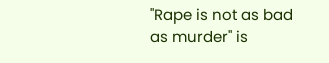"Rape is not as bad as murder" is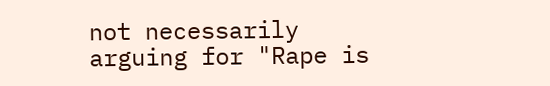not necessarily arguing for "Rape is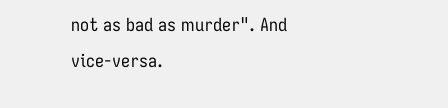not as bad as murder". And vice-versa.